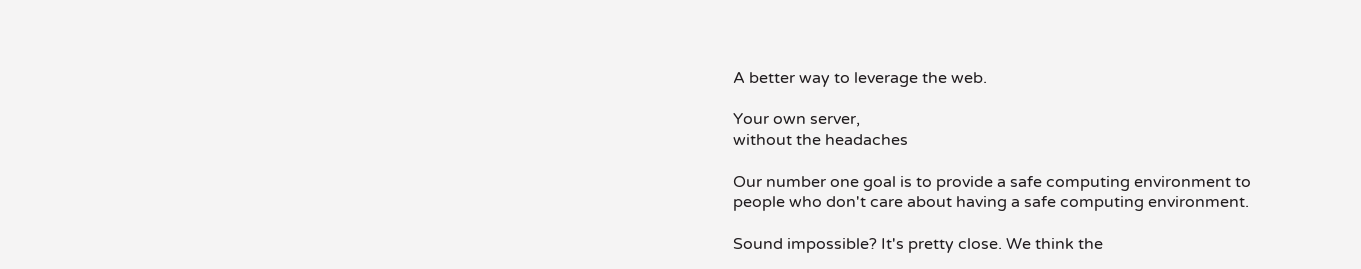A better way to leverage the web.

Your own server,
without the headaches

Our number one goal is to provide a safe computing environment to people who don't care about having a safe computing environment.

Sound impossible? It's pretty close. We think the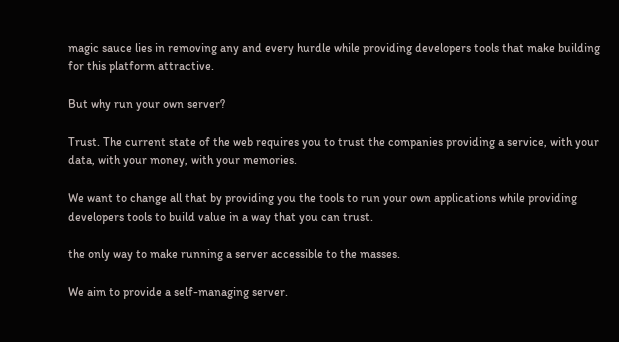magic sauce lies in removing any and every hurdle while providing developers tools that make building for this platform attractive.

But why run your own server?

Trust. The current state of the web requires you to trust the companies providing a service, with your data, with your money, with your memories.

We want to change all that by providing you the tools to run your own applications while providing developers tools to build value in a way that you can trust.

the only way to make running a server accessible to the masses.

We aim to provide a self-managing server.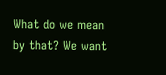What do we mean by that? We want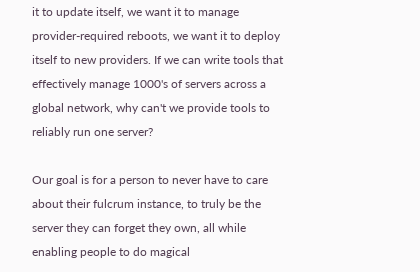it to update itself, we want it to manage provider-required reboots, we want it to deploy itself to new providers. If we can write tools that effectively manage 1000's of servers across a global network, why can't we provide tools to reliably run one server?

Our goal is for a person to never have to care about their fulcrum instance, to truly be the server they can forget they own, all while enabling people to do magical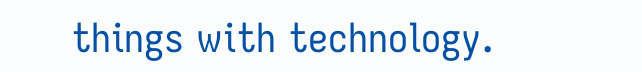things with technology.